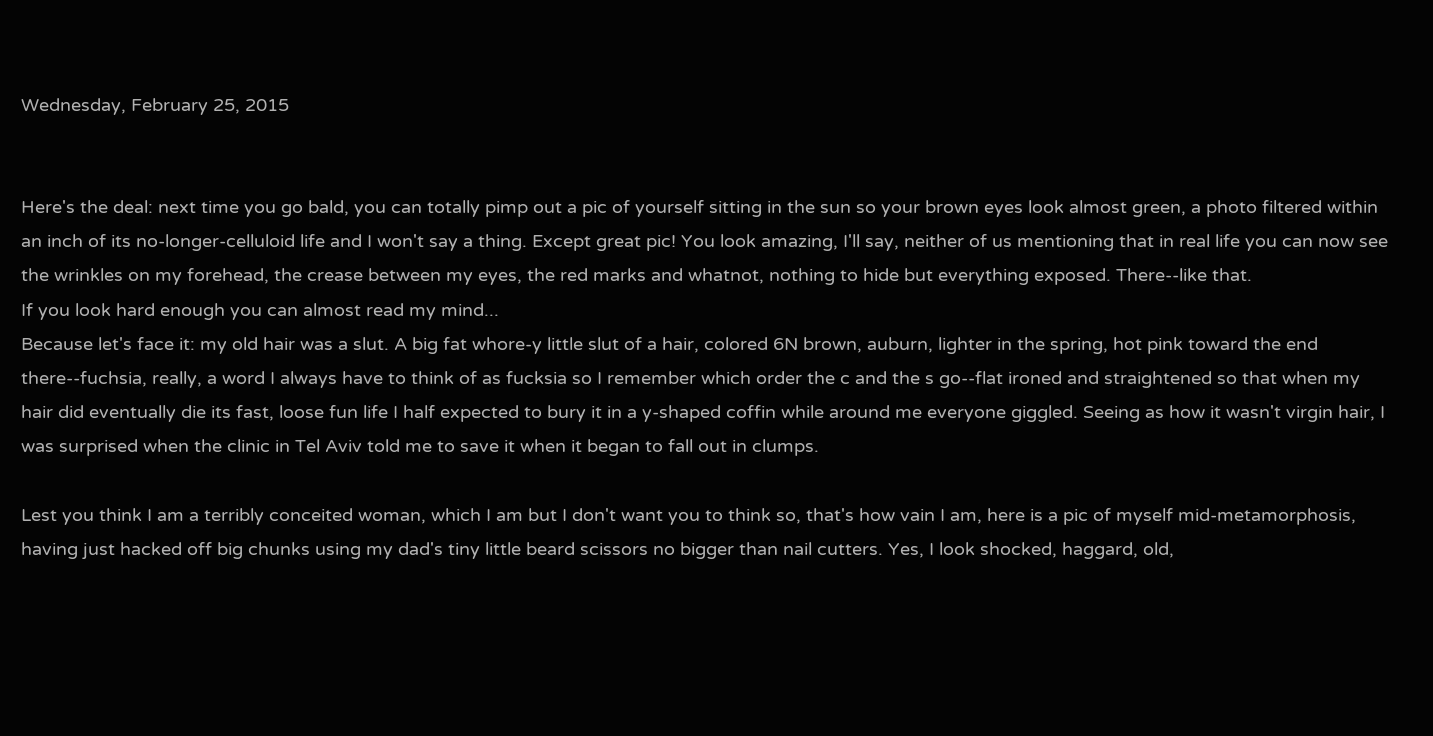Wednesday, February 25, 2015


Here's the deal: next time you go bald, you can totally pimp out a pic of yourself sitting in the sun so your brown eyes look almost green, a photo filtered within an inch of its no-longer-celluloid life and I won't say a thing. Except great pic! You look amazing, I'll say, neither of us mentioning that in real life you can now see the wrinkles on my forehead, the crease between my eyes, the red marks and whatnot, nothing to hide but everything exposed. There--like that.
If you look hard enough you can almost read my mind...
Because let's face it: my old hair was a slut. A big fat whore-y little slut of a hair, colored 6N brown, auburn, lighter in the spring, hot pink toward the end there--fuchsia, really, a word I always have to think of as fucksia so I remember which order the c and the s go--flat ironed and straightened so that when my hair did eventually die its fast, loose fun life I half expected to bury it in a y-shaped coffin while around me everyone giggled. Seeing as how it wasn't virgin hair, I was surprised when the clinic in Tel Aviv told me to save it when it began to fall out in clumps.

Lest you think I am a terribly conceited woman, which I am but I don't want you to think so, that's how vain I am, here is a pic of myself mid-metamorphosis, having just hacked off big chunks using my dad's tiny little beard scissors no bigger than nail cutters. Yes, I look shocked, haggard, old,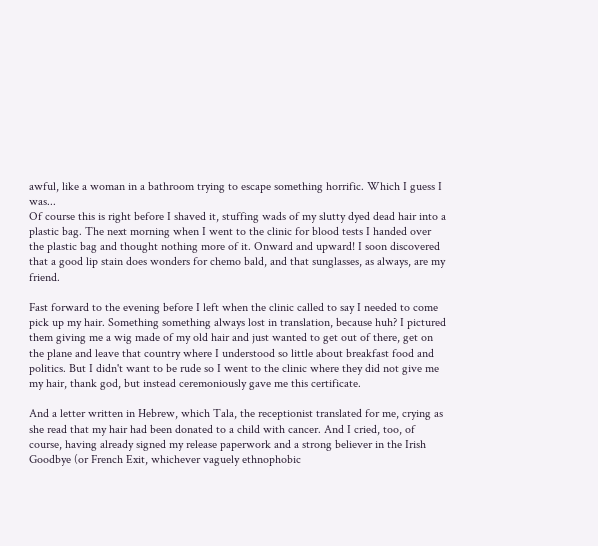awful, like a woman in a bathroom trying to escape something horrific. Which I guess I was...
Of course this is right before I shaved it, stuffing wads of my slutty dyed dead hair into a plastic bag. The next morning when I went to the clinic for blood tests I handed over the plastic bag and thought nothing more of it. Onward and upward! I soon discovered that a good lip stain does wonders for chemo bald, and that sunglasses, as always, are my friend.

Fast forward to the evening before I left when the clinic called to say I needed to come pick up my hair. Something something always lost in translation, because huh? I pictured them giving me a wig made of my old hair and just wanted to get out of there, get on the plane and leave that country where I understood so little about breakfast food and politics. But I didn't want to be rude so I went to the clinic where they did not give me my hair, thank god, but instead ceremoniously gave me this certificate.

And a letter written in Hebrew, which Tala, the receptionist translated for me, crying as she read that my hair had been donated to a child with cancer. And I cried, too, of course, having already signed my release paperwork and a strong believer in the Irish Goodbye (or French Exit, whichever vaguely ethnophobic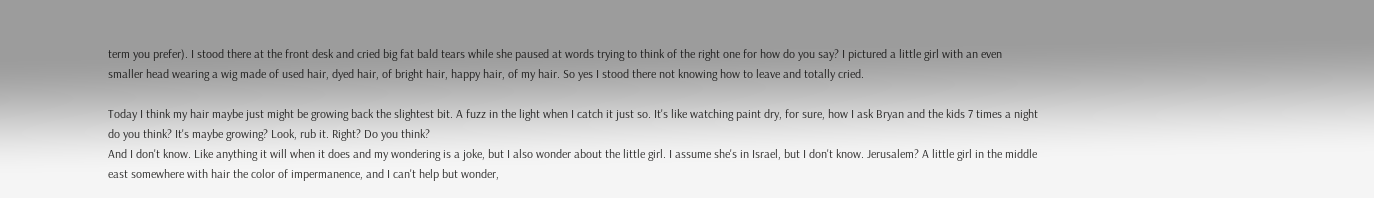term you prefer). I stood there at the front desk and cried big fat bald tears while she paused at words trying to think of the right one for how do you say? I pictured a little girl with an even smaller head wearing a wig made of used hair, dyed hair, of bright hair, happy hair, of my hair. So yes I stood there not knowing how to leave and totally cried.

Today I think my hair maybe just might be growing back the slightest bit. A fuzz in the light when I catch it just so. It's like watching paint dry, for sure, how I ask Bryan and the kids 7 times a night do you think? It's maybe growing? Look, rub it. Right? Do you think?
And I don't know. Like anything it will when it does and my wondering is a joke, but I also wonder about the little girl. I assume she's in Israel, but I don't know. Jerusalem? A little girl in the middle east somewhere with hair the color of impermanence, and I can't help but wonder,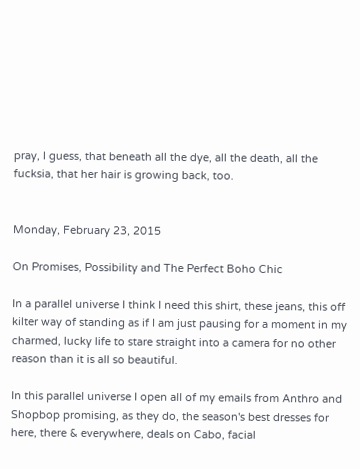pray, I guess, that beneath all the dye, all the death, all the fucksia, that her hair is growing back, too.


Monday, February 23, 2015

On Promises, Possibility and The Perfect Boho Chic

In a parallel universe I think I need this shirt, these jeans, this off kilter way of standing as if I am just pausing for a moment in my charmed, lucky life to stare straight into a camera for no other reason than it is all so beautiful.

In this parallel universe I open all of my emails from Anthro and Shopbop promising, as they do, the season's best dresses for here, there & everywhere, deals on Cabo, facial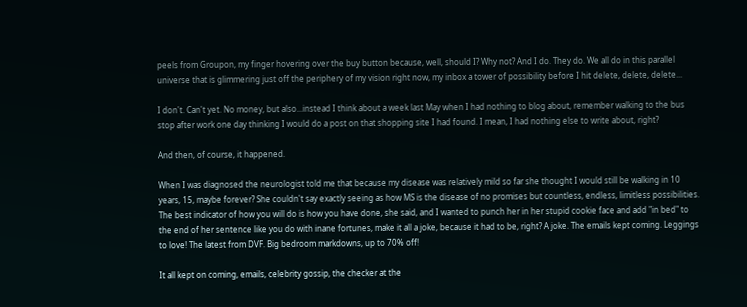peels from Groupon, my finger hovering over the buy button because, well, should I? Why not? And I do. They do. We all do in this parallel universe that is glimmering just off the periphery of my vision right now, my inbox a tower of possibility before I hit delete, delete, delete...

I don't. Can't yet. No money, but also...instead I think about a week last May when I had nothing to blog about, remember walking to the bus stop after work one day thinking I would do a post on that shopping site I had found. I mean, I had nothing else to write about, right?

And then, of course, it happened.

When I was diagnosed the neurologist told me that because my disease was relatively mild so far she thought I would still be walking in 10 years, 15, maybe forever? She couldn't say exactly seeing as how MS is the disease of no promises but countless, endless, limitless possibilities. The best indicator of how you will do is how you have done, she said, and I wanted to punch her in her stupid cookie face and add "in bed" to the end of her sentence like you do with inane fortunes, make it all a joke, because it had to be, right? A joke. The emails kept coming. Leggings to love! The latest from DVF. Big bedroom markdowns, up to 70% off!

It all kept on coming, emails, celebrity gossip, the checker at the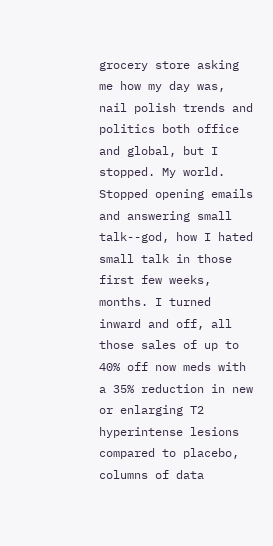grocery store asking me how my day was, nail polish trends and politics both office and global, but I stopped. My world. Stopped opening emails and answering small talk--god, how I hated small talk in those first few weeks, months. I turned inward and off, all those sales of up to 40% off now meds with a 35% reduction in new or enlarging T2 hyperintense lesions compared to placebo, columns of data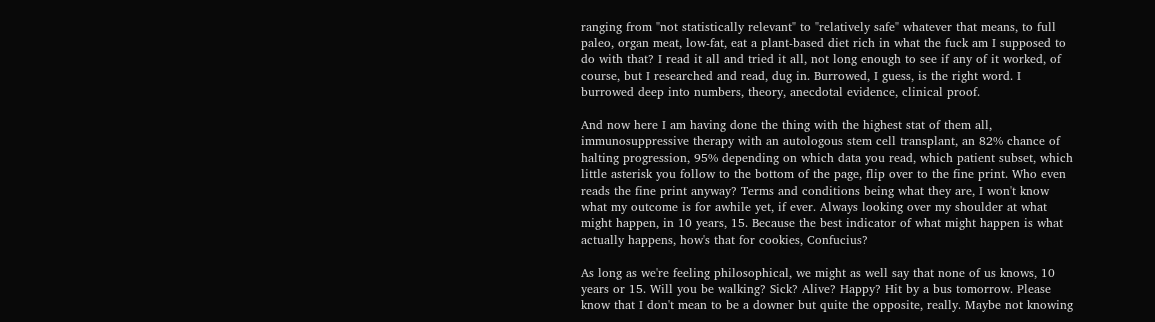ranging from "not statistically relevant" to "relatively safe" whatever that means, to full paleo, organ meat, low-fat, eat a plant-based diet rich in what the fuck am I supposed to do with that? I read it all and tried it all, not long enough to see if any of it worked, of course, but I researched and read, dug in. Burrowed, I guess, is the right word. I burrowed deep into numbers, theory, anecdotal evidence, clinical proof.

And now here I am having done the thing with the highest stat of them all, immunosuppressive therapy with an autologous stem cell transplant, an 82% chance of halting progression, 95% depending on which data you read, which patient subset, which little asterisk you follow to the bottom of the page, flip over to the fine print. Who even reads the fine print anyway? Terms and conditions being what they are, I won't know what my outcome is for awhile yet, if ever. Always looking over my shoulder at what might happen, in 10 years, 15. Because the best indicator of what might happen is what actually happens, how's that for cookies, Confucius?

As long as we're feeling philosophical, we might as well say that none of us knows, 10 years or 15. Will you be walking? Sick? Alive? Happy? Hit by a bus tomorrow. Please know that I don't mean to be a downer but quite the opposite, really. Maybe not knowing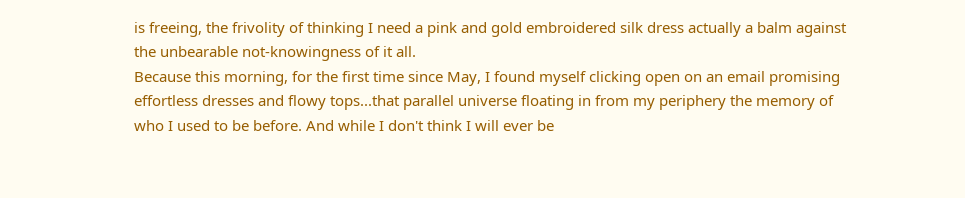is freeing, the frivolity of thinking I need a pink and gold embroidered silk dress actually a balm against the unbearable not-knowingness of it all.
Because this morning, for the first time since May, I found myself clicking open on an email promising effortless dresses and flowy tops...that parallel universe floating in from my periphery the memory of who I used to be before. And while I don't think I will ever be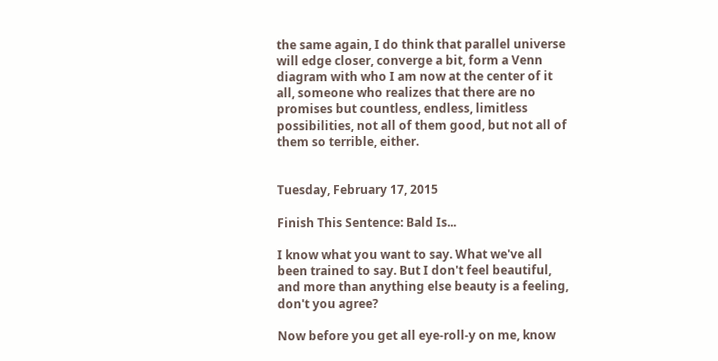the same again, I do think that parallel universe will edge closer, converge a bit, form a Venn diagram with who I am now at the center of it all, someone who realizes that there are no promises but countless, endless, limitless possibilities, not all of them good, but not all of them so terrible, either.


Tuesday, February 17, 2015

Finish This Sentence: Bald Is...

I know what you want to say. What we've all been trained to say. But I don't feel beautiful, and more than anything else beauty is a feeling, don't you agree?

Now before you get all eye-roll-y on me, know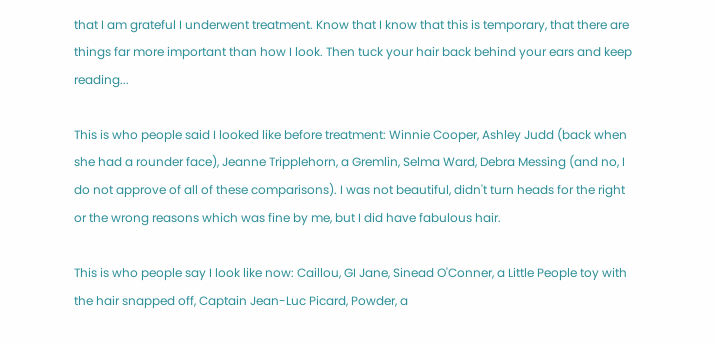that I am grateful I underwent treatment. Know that I know that this is temporary, that there are things far more important than how I look. Then tuck your hair back behind your ears and keep reading...

This is who people said I looked like before treatment: Winnie Cooper, Ashley Judd (back when she had a rounder face), Jeanne Tripplehorn, a Gremlin, Selma Ward, Debra Messing (and no, I do not approve of all of these comparisons). I was not beautiful, didn't turn heads for the right or the wrong reasons which was fine by me, but I did have fabulous hair.

This is who people say I look like now: Caillou, GI Jane, Sinead O'Conner, a Little People toy with the hair snapped off, Captain Jean-Luc Picard, Powder, a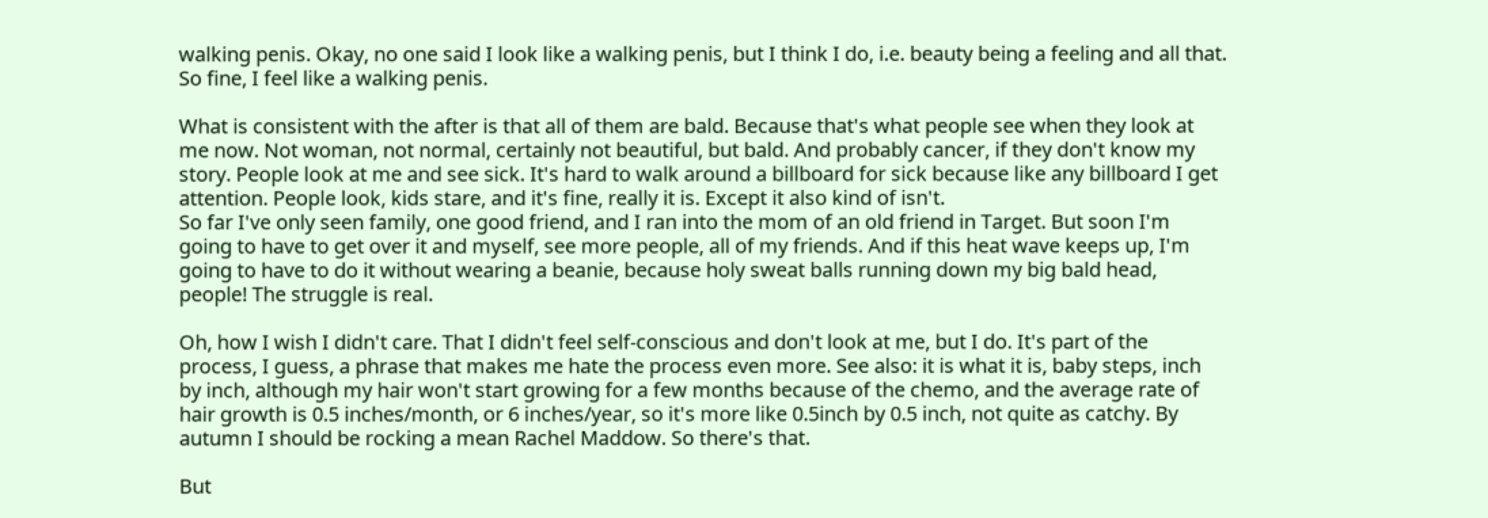walking penis. Okay, no one said I look like a walking penis, but I think I do, i.e. beauty being a feeling and all that. So fine, I feel like a walking penis.

What is consistent with the after is that all of them are bald. Because that's what people see when they look at me now. Not woman, not normal, certainly not beautiful, but bald. And probably cancer, if they don't know my story. People look at me and see sick. It's hard to walk around a billboard for sick because like any billboard I get attention. People look, kids stare, and it's fine, really it is. Except it also kind of isn't.
So far I've only seen family, one good friend, and I ran into the mom of an old friend in Target. But soon I'm going to have to get over it and myself, see more people, all of my friends. And if this heat wave keeps up, I'm going to have to do it without wearing a beanie, because holy sweat balls running down my big bald head, people! The struggle is real.

Oh, how I wish I didn't care. That I didn't feel self-conscious and don't look at me, but I do. It's part of the process, I guess, a phrase that makes me hate the process even more. See also: it is what it is, baby steps, inch by inch, although my hair won't start growing for a few months because of the chemo, and the average rate of hair growth is 0.5 inches/month, or 6 inches/year, so it's more like 0.5inch by 0.5 inch, not quite as catchy. By autumn I should be rocking a mean Rachel Maddow. So there's that.

But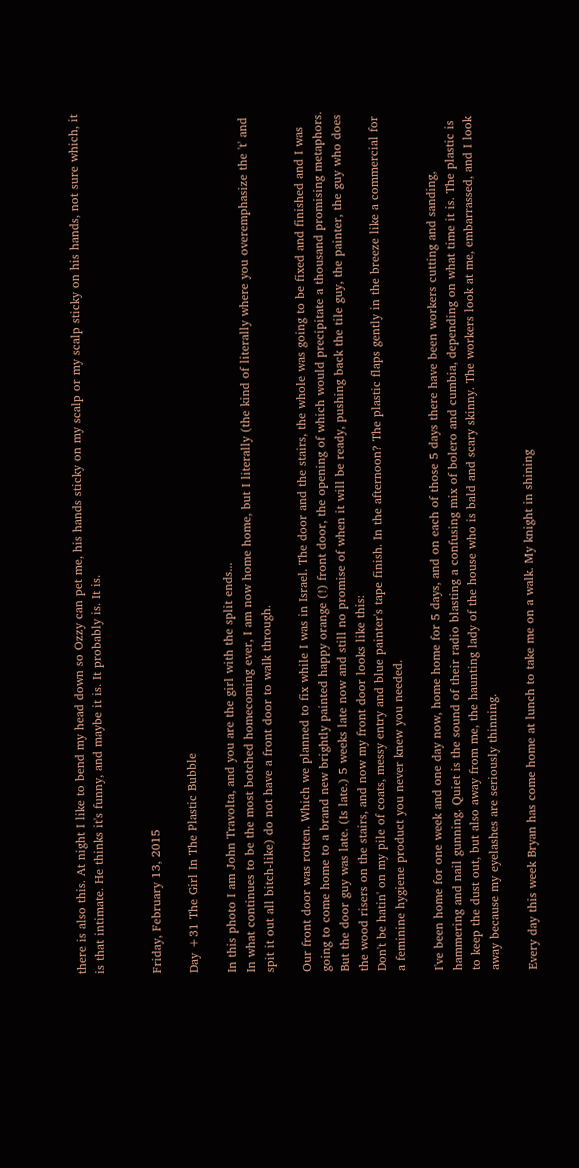there is also this. At night I like to bend my head down so Ozzy can pet me, his hands sticky on my scalp or my scalp sticky on his hands, not sure which, it is that intimate. He thinks it's funny, and maybe it is. It probably is. It is.


Friday, February 13, 2015

Day +31 The Girl In The Plastic Bubble

In this photo I am John Travolta, and you are the girl with the split ends...
In what continues to be the most botched homecoming ever, I am now home home, but I literally (the kind of literally where you overemphasize the 't' and spit it out all bitch-like) do not have a front door to walk through.

Our front door was rotten. Which we planned to fix while I was in Israel. The door and the stairs, the whole was going to be fixed and finished and I was going to come home to a brand new brightly painted happy orange (!) front door, the opening of which would precipitate a thousand promising metaphors. But the door guy was late. (Is late.) 5 weeks late now and still no promise of when it will be ready, pushing back the tile guy, the painter, the guy who does the wood risers on the stairs, and now my front door looks like this:
Don't be hatin' on my pile of coats, messy entry and blue painter's tape finish. In the afternoon? The plastic flaps gently in the breeze like a commercial for a feminine hygiene product you never knew you needed.

I've been home for one week and one day now, home home for 5 days, and on each of those 5 days there have been workers cutting and sanding, hammering and nail gunning. Quiet is the sound of their radio blasting a confusing mix of bolero and cumbia, depending on what time it is. The plastic is to keep the dust out, but also away from me, the haunting lady of the house who is bald and scary skinny. The workers look at me, embarrassed, and I look away because my eyelashes are seriously thinning.

Every day this week Bryan has come home at lunch to take me on a walk. My knight in shining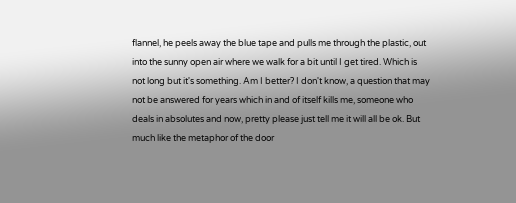flannel, he peels away the blue tape and pulls me through the plastic, out into the sunny open air where we walk for a bit until I get tired. Which is not long but it's something. Am I better? I don't know, a question that may not be answered for years which in and of itself kills me, someone who deals in absolutes and now, pretty please just tell me it will all be ok. But much like the metaphor of the door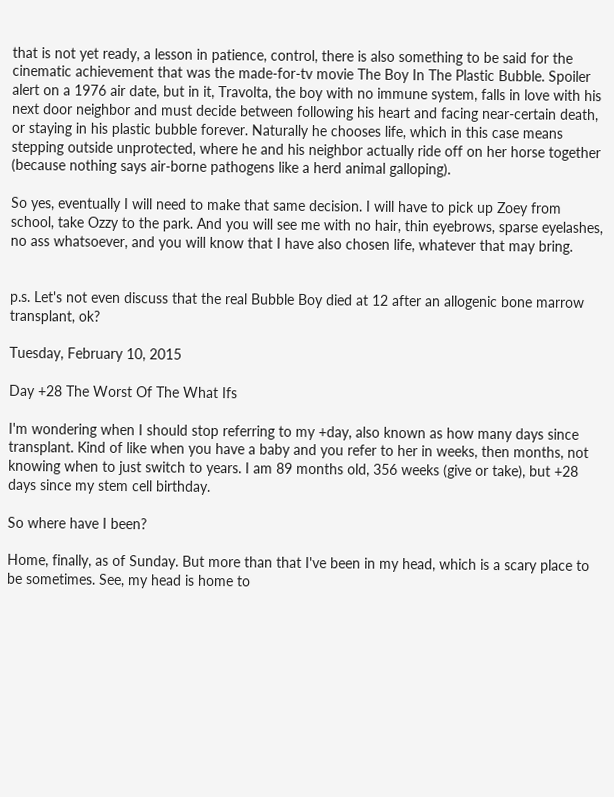that is not yet ready, a lesson in patience, control, there is also something to be said for the cinematic achievement that was the made-for-tv movie The Boy In The Plastic Bubble. Spoiler alert on a 1976 air date, but in it, Travolta, the boy with no immune system, falls in love with his next door neighbor and must decide between following his heart and facing near-certain death, or staying in his plastic bubble forever. Naturally he chooses life, which in this case means stepping outside unprotected, where he and his neighbor actually ride off on her horse together (because nothing says air-borne pathogens like a herd animal galloping).

So yes, eventually I will need to make that same decision. I will have to pick up Zoey from school, take Ozzy to the park. And you will see me with no hair, thin eyebrows, sparse eyelashes, no ass whatsoever, and you will know that I have also chosen life, whatever that may bring.


p.s. Let's not even discuss that the real Bubble Boy died at 12 after an allogenic bone marrow transplant, ok?

Tuesday, February 10, 2015

Day +28 The Worst Of The What Ifs

I'm wondering when I should stop referring to my +day, also known as how many days since transplant. Kind of like when you have a baby and you refer to her in weeks, then months, not knowing when to just switch to years. I am 89 months old, 356 weeks (give or take), but +28 days since my stem cell birthday.

So where have I been?

Home, finally, as of Sunday. But more than that I've been in my head, which is a scary place to be sometimes. See, my head is home to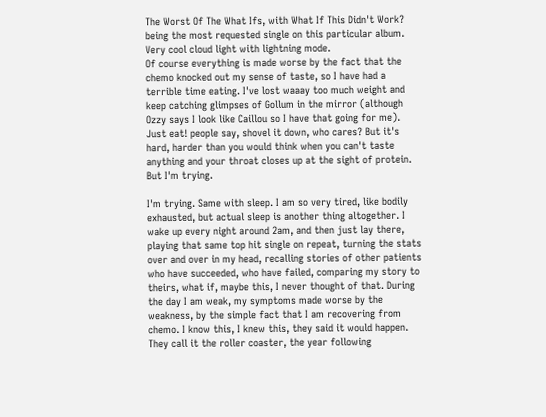The Worst Of The What Ifs, with What If This Didn't Work? being the most requested single on this particular album.
Very cool cloud light with lightning mode.
Of course everything is made worse by the fact that the chemo knocked out my sense of taste, so I have had a terrible time eating. I've lost waaay too much weight and keep catching glimpses of Gollum in the mirror (although Ozzy says I look like Caillou so I have that going for me). Just eat! people say, shovel it down, who cares? But it's hard, harder than you would think when you can't taste anything and your throat closes up at the sight of protein. But I'm trying.

I'm trying. Same with sleep. I am so very tired, like bodily exhausted, but actual sleep is another thing altogether. I wake up every night around 2am, and then just lay there, playing that same top hit single on repeat, turning the stats over and over in my head, recalling stories of other patients who have succeeded, who have failed, comparing my story to theirs, what if, maybe this, I never thought of that. During the day I am weak, my symptoms made worse by the weakness, by the simple fact that I am recovering from chemo. I know this, I knew this, they said it would happen. They call it the roller coaster, the year following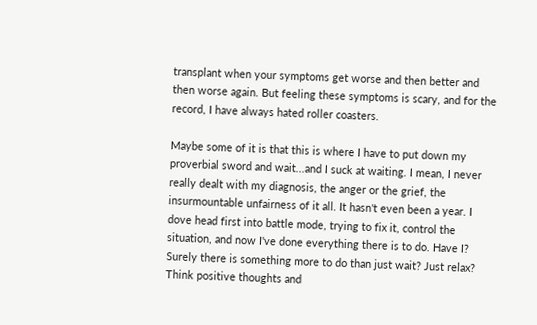transplant when your symptoms get worse and then better and then worse again. But feeling these symptoms is scary, and for the record, I have always hated roller coasters.

Maybe some of it is that this is where I have to put down my proverbial sword and wait...and I suck at waiting. I mean, I never really dealt with my diagnosis, the anger or the grief, the insurmountable unfairness of it all. It hasn't even been a year. I dove head first into battle mode, trying to fix it, control the situation, and now I've done everything there is to do. Have I? Surely there is something more to do than just wait? Just relax? Think positive thoughts and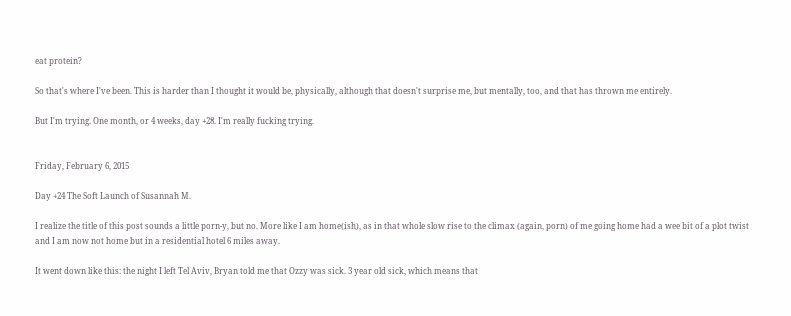eat protein?

So that's where I've been. This is harder than I thought it would be, physically, although that doesn't surprise me, but mentally, too, and that has thrown me entirely.

But I'm trying. One month, or 4 weeks, day +28. I'm really fucking trying.


Friday, February 6, 2015

Day +24 The Soft Launch of Susannah M.

I realize the title of this post sounds a little porn-y, but no. More like I am home(ish), as in that whole slow rise to the climax (again, porn) of me going home had a wee bit of a plot twist and I am now not home but in a residential hotel 6 miles away.

It went down like this: the night I left Tel Aviv, Bryan told me that Ozzy was sick. 3 year old sick, which means that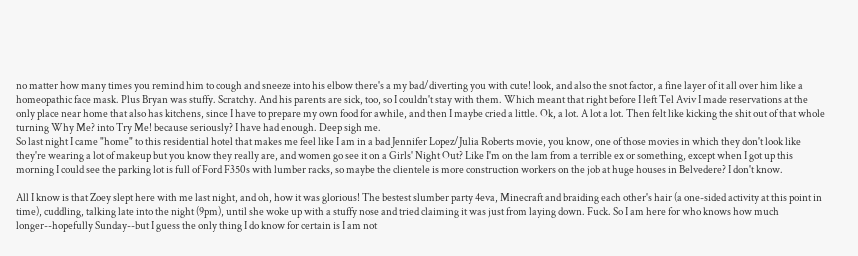no matter how many times you remind him to cough and sneeze into his elbow there's a my bad/diverting you with cute! look, and also the snot factor, a fine layer of it all over him like a homeopathic face mask. Plus Bryan was stuffy. Scratchy. And his parents are sick, too, so I couldn't stay with them. Which meant that right before I left Tel Aviv I made reservations at the only place near home that also has kitchens, since I have to prepare my own food for awhile, and then I maybe cried a little. Ok, a lot. A lot a lot. Then felt like kicking the shit out of that whole turning Why Me? into Try Me! because seriously? I have had enough. Deep sigh me.
So last night I came "home" to this residential hotel that makes me feel like I am in a bad Jennifer Lopez/Julia Roberts movie, you know, one of those movies in which they don't look like they're wearing a lot of makeup but you know they really are, and women go see it on a Girls' Night Out? Like I'm on the lam from a terrible ex or something, except when I got up this morning I could see the parking lot is full of Ford F350s with lumber racks, so maybe the clientele is more construction workers on the job at huge houses in Belvedere? I don't know.

All I know is that Zoey slept here with me last night, and oh, how it was glorious! The bestest slumber party 4eva, Minecraft and braiding each other's hair (a one-sided activity at this point in time), cuddling, talking late into the night (9pm), until she woke up with a stuffy nose and tried claiming it was just from laying down. Fuck. So I am here for who knows how much longer--hopefully Sunday--but I guess the only thing I do know for certain is I am not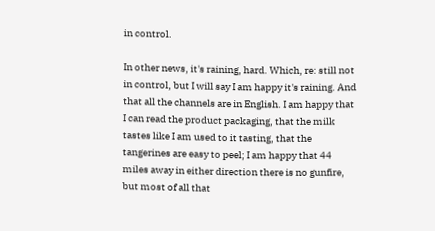in control.

In other news, it's raining, hard. Which, re: still not in control, but I will say I am happy it's raining. And that all the channels are in English. I am happy that I can read the product packaging, that the milk tastes like I am used to it tasting, that the tangerines are easy to peel; I am happy that 44 miles away in either direction there is no gunfire, but most of all that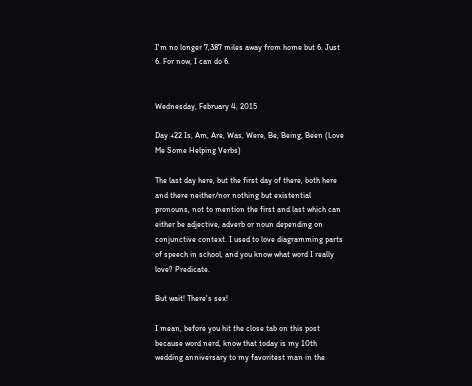I'm no longer 7,387 miles away from home but 6. Just 6. For now, I can do 6.


Wednesday, February 4, 2015

Day +22 Is, Am, Are, Was, Were, Be, Being, Been (Love Me Some Helping Verbs)

The last day here, but the first day of there, both here and there neither/nor nothing but existential pronouns, not to mention the first and last which can either be adjective, adverb or noun depending on conjunctive context. I used to love diagramming parts of speech in school, and you know what word I really love? Predicate.

But wait! There's sex!

I mean, before you hit the close tab on this post because word nerd, know that today is my 10th wedding anniversary to my favoritest man in the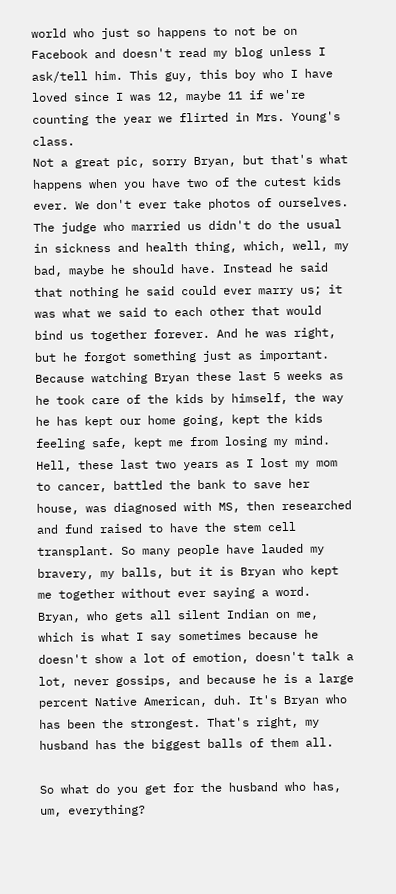world who just so happens to not be on Facebook and doesn't read my blog unless I ask/tell him. This guy, this boy who I have loved since I was 12, maybe 11 if we're counting the year we flirted in Mrs. Young's class.
Not a great pic, sorry Bryan, but that's what happens when you have two of the cutest kids ever. We don't ever take photos of ourselves.
The judge who married us didn't do the usual in sickness and health thing, which, well, my bad, maybe he should have. Instead he said that nothing he said could ever marry us; it was what we said to each other that would bind us together forever. And he was right, but he forgot something just as important. Because watching Bryan these last 5 weeks as he took care of the kids by himself, the way he has kept our home going, kept the kids feeling safe, kept me from losing my mind. Hell, these last two years as I lost my mom to cancer, battled the bank to save her house, was diagnosed with MS, then researched and fund raised to have the stem cell transplant. So many people have lauded my bravery, my balls, but it is Bryan who kept me together without ever saying a word. Bryan, who gets all silent Indian on me, which is what I say sometimes because he doesn't show a lot of emotion, doesn't talk a lot, never gossips, and because he is a large percent Native American, duh. It's Bryan who has been the strongest. That's right, my husband has the biggest balls of them all.

So what do you get for the husband who has, um, everything?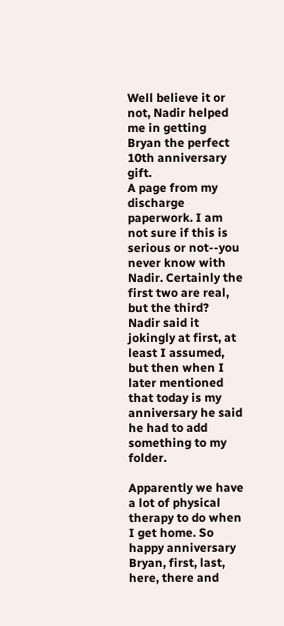Well believe it or not, Nadir helped me in getting Bryan the perfect 10th anniversary gift.
A page from my discharge paperwork. I am not sure if this is serious or not--you never know with Nadir. Certainly the first two are real, but the third? Nadir said it jokingly at first, at least I assumed, but then when I later mentioned that today is my anniversary he said he had to add something to my folder.

Apparently we have a lot of physical therapy to do when I get home. So happy anniversary Bryan, first, last, here, there and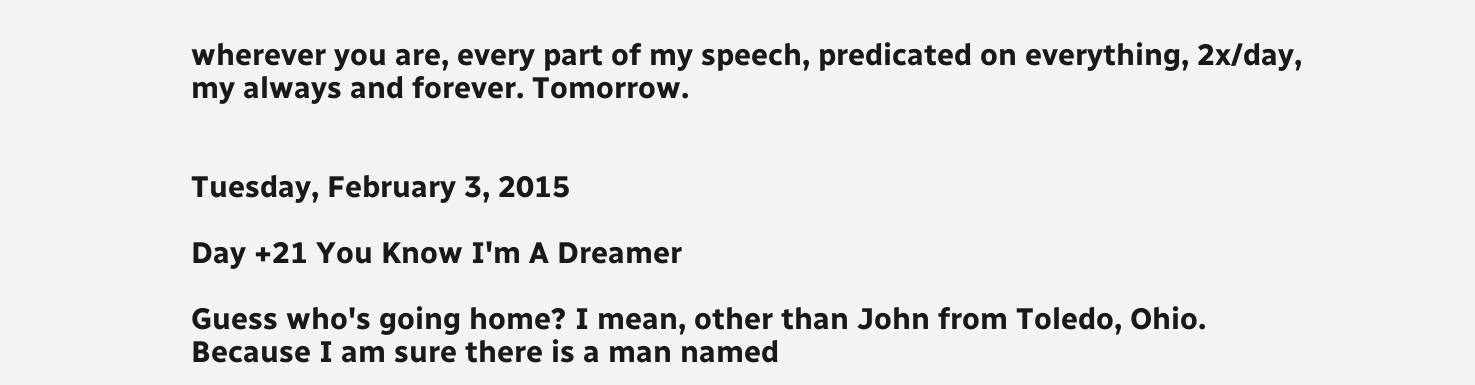wherever you are, every part of my speech, predicated on everything, 2x/day, my always and forever. Tomorrow.


Tuesday, February 3, 2015

Day +21 You Know I'm A Dreamer

Guess who's going home? I mean, other than John from Toledo, Ohio. Because I am sure there is a man named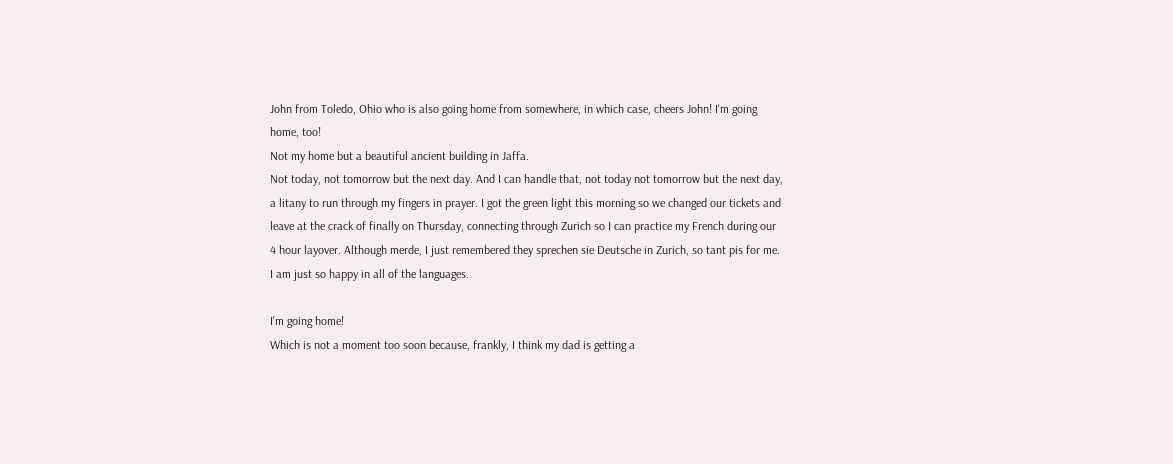John from Toledo, Ohio who is also going home from somewhere, in which case, cheers John! I'm going home, too!
Not my home but a beautiful ancient building in Jaffa.
Not today, not tomorrow but the next day. And I can handle that, not today not tomorrow but the next day, a litany to run through my fingers in prayer. I got the green light this morning so we changed our tickets and leave at the crack of finally on Thursday, connecting through Zurich so I can practice my French during our 4 hour layover. Although merde, I just remembered they sprechen sie Deutsche in Zurich, so tant pis for me. I am just so happy in all of the languages.

I'm going home!
Which is not a moment too soon because, frankly, I think my dad is getting a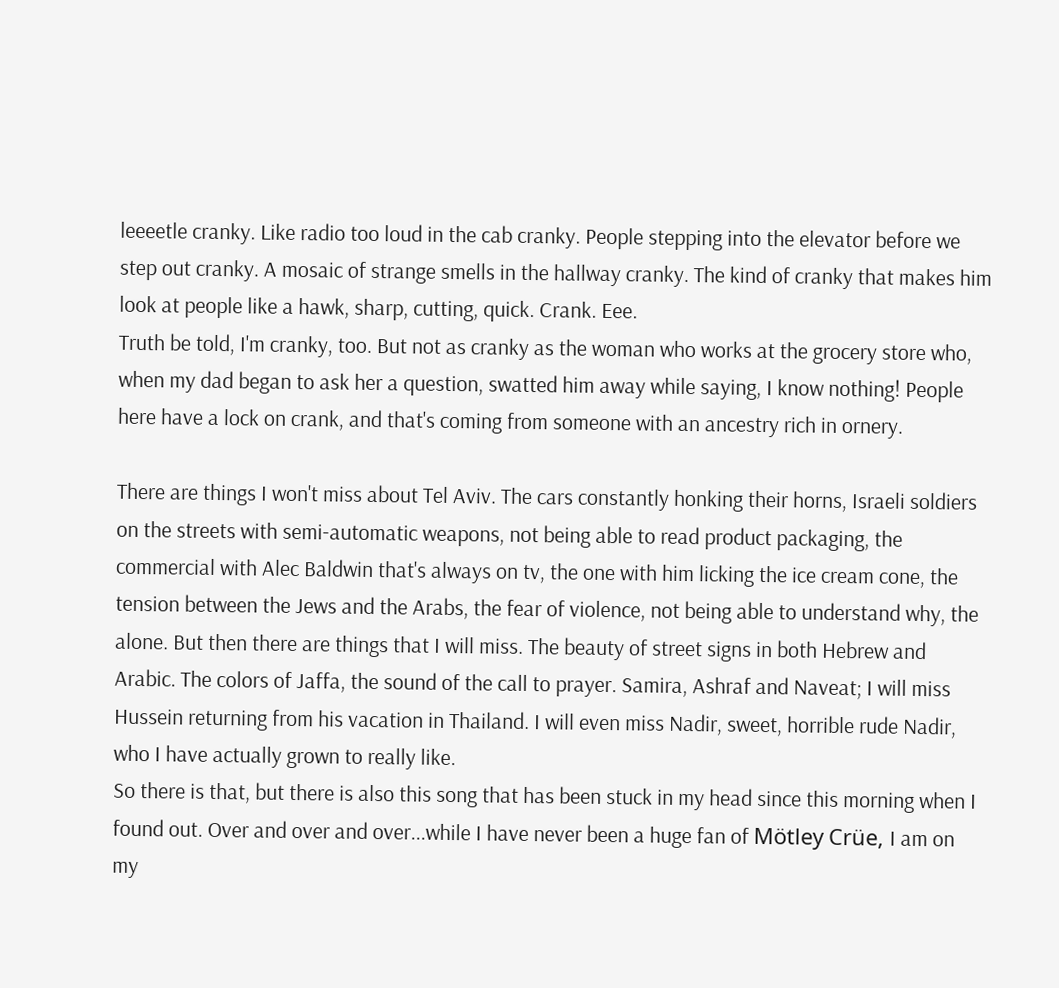leeeetle cranky. Like radio too loud in the cab cranky. People stepping into the elevator before we step out cranky. A mosaic of strange smells in the hallway cranky. The kind of cranky that makes him look at people like a hawk, sharp, cutting, quick. Crank. Eee.
Truth be told, I'm cranky, too. But not as cranky as the woman who works at the grocery store who, when my dad began to ask her a question, swatted him away while saying, I know nothing! People here have a lock on crank, and that's coming from someone with an ancestry rich in ornery.

There are things I won't miss about Tel Aviv. The cars constantly honking their horns, Israeli soldiers on the streets with semi-automatic weapons, not being able to read product packaging, the commercial with Alec Baldwin that's always on tv, the one with him licking the ice cream cone, the tension between the Jews and the Arabs, the fear of violence, not being able to understand why, the alone. But then there are things that I will miss. The beauty of street signs in both Hebrew and Arabic. The colors of Jaffa, the sound of the call to prayer. Samira, Ashraf and Naveat; I will miss Hussein returning from his vacation in Thailand. I will even miss Nadir, sweet, horrible rude Nadir, who I have actually grown to really like.
So there is that, but there is also this song that has been stuck in my head since this morning when I found out. Over and over and over...while I have never been a huge fan of Mötley Crüe, I am on my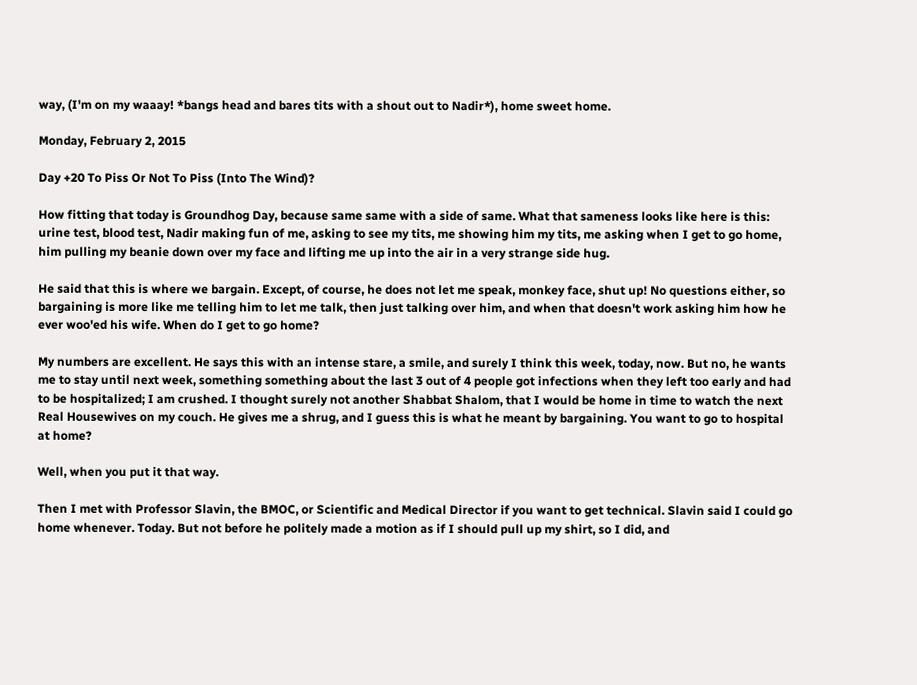way, (I'm on my waaay! *bangs head and bares tits with a shout out to Nadir*), home sweet home.

Monday, February 2, 2015

Day +20 To Piss Or Not To Piss (Into The Wind)?

How fitting that today is Groundhog Day, because same same with a side of same. What that sameness looks like here is this: urine test, blood test, Nadir making fun of me, asking to see my tits, me showing him my tits, me asking when I get to go home, him pulling my beanie down over my face and lifting me up into the air in a very strange side hug.

He said that this is where we bargain. Except, of course, he does not let me speak, monkey face, shut up! No questions either, so bargaining is more like me telling him to let me talk, then just talking over him, and when that doesn't work asking him how he ever woo'ed his wife. When do I get to go home?

My numbers are excellent. He says this with an intense stare, a smile, and surely I think this week, today, now. But no, he wants me to stay until next week, something something about the last 3 out of 4 people got infections when they left too early and had to be hospitalized; I am crushed. I thought surely not another Shabbat Shalom, that I would be home in time to watch the next Real Housewives on my couch. He gives me a shrug, and I guess this is what he meant by bargaining. You want to go to hospital at home?

Well, when you put it that way.

Then I met with Professor Slavin, the BMOC, or Scientific and Medical Director if you want to get technical. Slavin said I could go home whenever. Today. But not before he politely made a motion as if I should pull up my shirt, so I did, and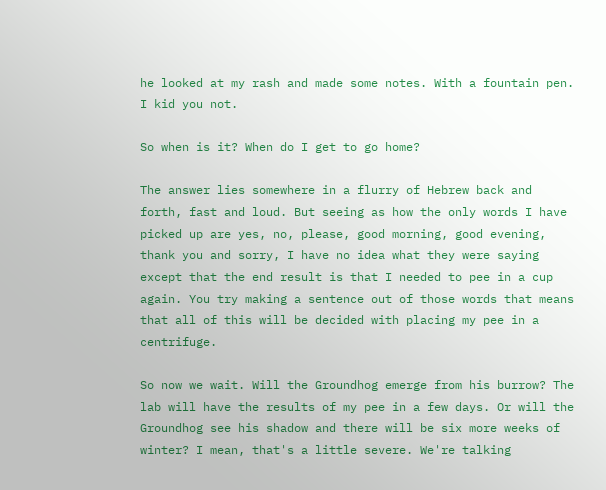he looked at my rash and made some notes. With a fountain pen. I kid you not.

So when is it? When do I get to go home?

The answer lies somewhere in a flurry of Hebrew back and forth, fast and loud. But seeing as how the only words I have picked up are yes, no, please, good morning, good evening, thank you and sorry, I have no idea what they were saying except that the end result is that I needed to pee in a cup again. You try making a sentence out of those words that means that all of this will be decided with placing my pee in a centrifuge.

So now we wait. Will the Groundhog emerge from his burrow? The lab will have the results of my pee in a few days. Or will the Groundhog see his shadow and there will be six more weeks of winter? I mean, that's a little severe. We're talking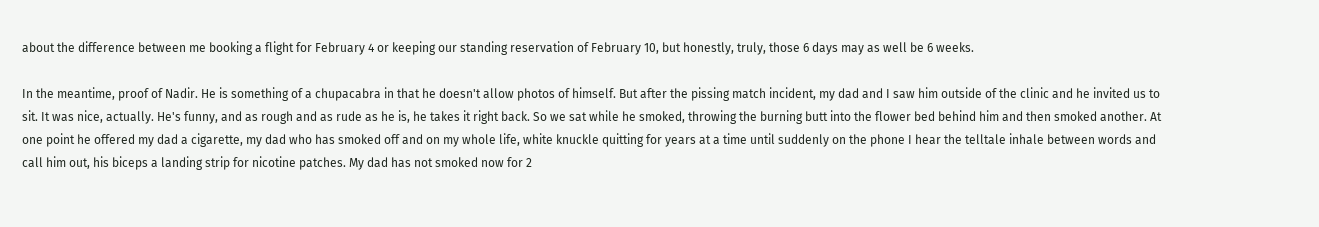about the difference between me booking a flight for February 4 or keeping our standing reservation of February 10, but honestly, truly, those 6 days may as well be 6 weeks.

In the meantime, proof of Nadir. He is something of a chupacabra in that he doesn't allow photos of himself. But after the pissing match incident, my dad and I saw him outside of the clinic and he invited us to sit. It was nice, actually. He's funny, and as rough and as rude as he is, he takes it right back. So we sat while he smoked, throwing the burning butt into the flower bed behind him and then smoked another. At one point he offered my dad a cigarette, my dad who has smoked off and on my whole life, white knuckle quitting for years at a time until suddenly on the phone I hear the telltale inhale between words and call him out, his biceps a landing strip for nicotine patches. My dad has not smoked now for 2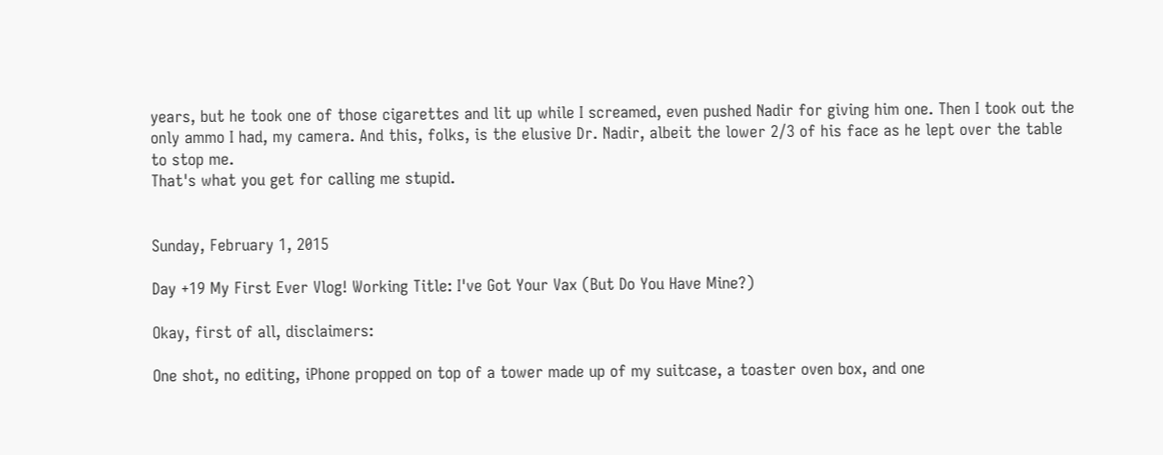years, but he took one of those cigarettes and lit up while I screamed, even pushed Nadir for giving him one. Then I took out the only ammo I had, my camera. And this, folks, is the elusive Dr. Nadir, albeit the lower 2/3 of his face as he lept over the table to stop me.
That's what you get for calling me stupid.


Sunday, February 1, 2015

Day +19 My First Ever Vlog! Working Title: I've Got Your Vax (But Do You Have Mine?)

Okay, first of all, disclaimers:

One shot, no editing, iPhone propped on top of a tower made up of my suitcase, a toaster oven box, and one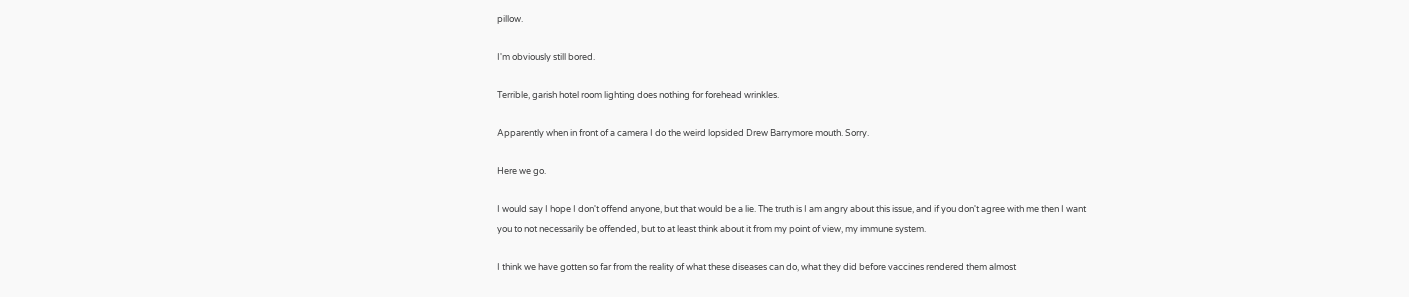pillow.

I'm obviously still bored.

Terrible, garish hotel room lighting does nothing for forehead wrinkles.

Apparently when in front of a camera I do the weird lopsided Drew Barrymore mouth. Sorry.

Here we go.

I would say I hope I don't offend anyone, but that would be a lie. The truth is I am angry about this issue, and if you don't agree with me then I want you to not necessarily be offended, but to at least think about it from my point of view, my immune system.

I think we have gotten so far from the reality of what these diseases can do, what they did before vaccines rendered them almost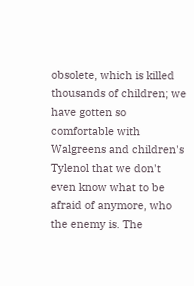obsolete, which is killed thousands of children; we have gotten so comfortable with Walgreens and children's Tylenol that we don't even know what to be afraid of anymore, who the enemy is. The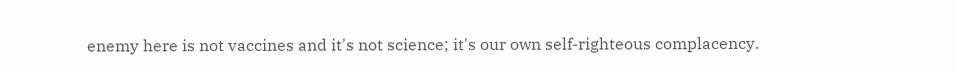enemy here is not vaccines and it's not science; it's our own self-righteous complacency.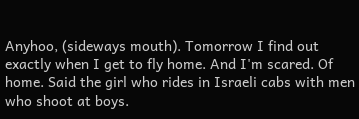Anyhoo, (sideways mouth). Tomorrow I find out exactly when I get to fly home. And I'm scared. Of home. Said the girl who rides in Israeli cabs with men who shoot at boys.